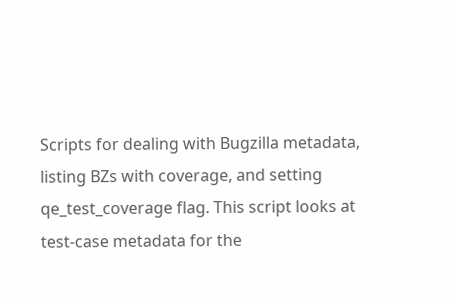Scripts for dealing with Bugzilla metadata, listing BZs with coverage, and setting qe_test_coverage flag. This script looks at test-case metadata for the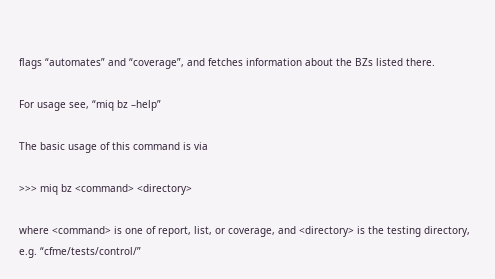flags “automates” and “coverage”, and fetches information about the BZs listed there.

For usage see, “miq bz –help”

The basic usage of this command is via

>>> miq bz <command> <directory>

where <command> is one of report, list, or coverage, and <directory> is the testing directory, e.g. “cfme/tests/control/”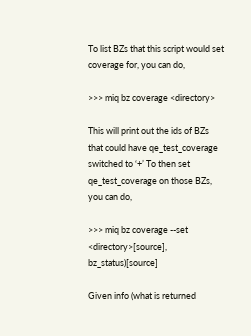To list BZs that this script would set coverage for, you can do,

>>> miq bz coverage <directory>

This will print out the ids of BZs that could have qe_test_coverage switched to ‘+’ To then set qe_test_coverage on those BZs, you can do,

>>> miq bz coverage --set <directory>[source], bz_status)[source]

Given info (what is returned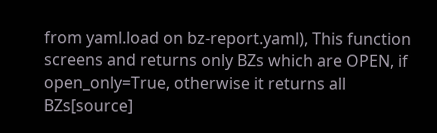from yaml.load on bz-report.yaml), This function screens and returns only BZs which are OPEN, if open_only=True, otherwise it returns all BZs[source]